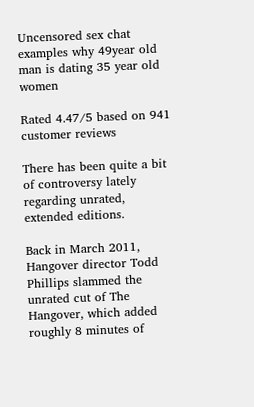Uncensored sex chat examples why 49year old man is dating 35 year old women

Rated 4.47/5 based on 941 customer reviews

There has been quite a bit of controversy lately regarding unrated, extended editions.

Back in March 2011, Hangover director Todd Phillips slammed the unrated cut of The Hangover, which added roughly 8 minutes of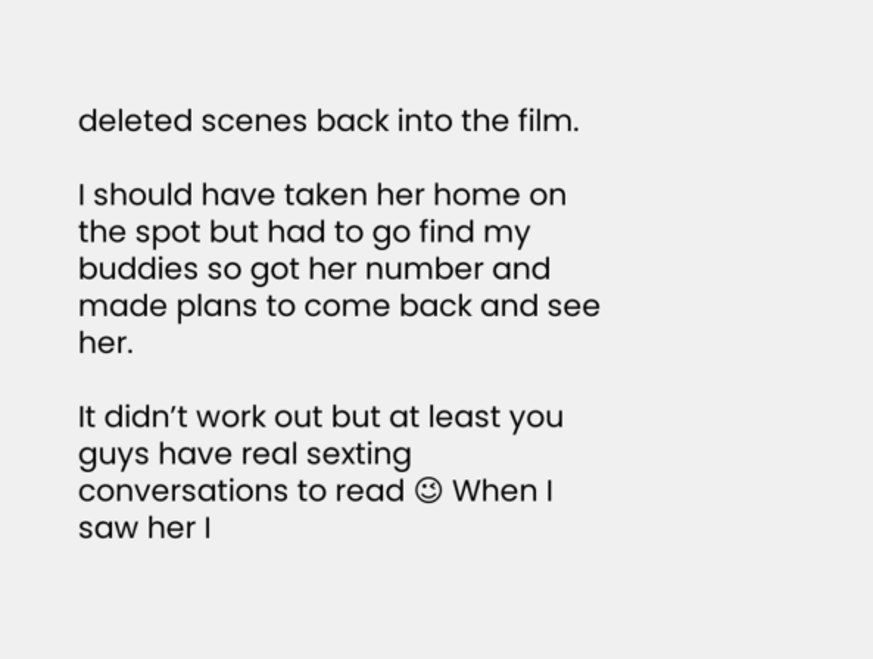deleted scenes back into the film.

I should have taken her home on the spot but had to go find my buddies so got her number and made plans to come back and see her.

It didn’t work out but at least you guys have real sexting conversations to read 😉 When I saw her I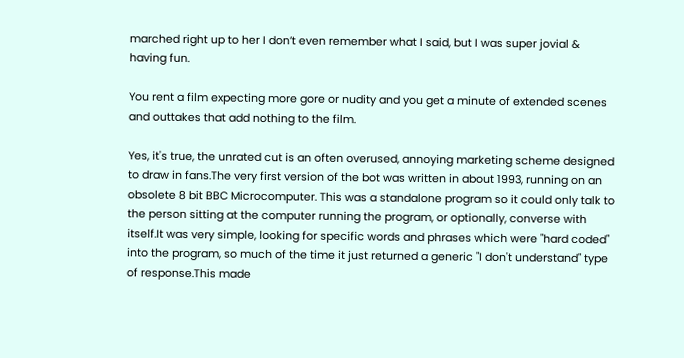marched right up to her I don’t even remember what I said, but I was super jovial & having fun.

You rent a film expecting more gore or nudity and you get a minute of extended scenes and outtakes that add nothing to the film.

Yes, it's true, the unrated cut is an often overused, annoying marketing scheme designed to draw in fans.The very first version of the bot was written in about 1993, running on an obsolete 8 bit BBC Microcomputer. This was a standalone program so it could only talk to the person sitting at the computer running the program, or optionally, converse with itself.It was very simple, looking for specific words and phrases which were "hard coded" into the program, so much of the time it just returned a generic "I don't understand" type of response.This made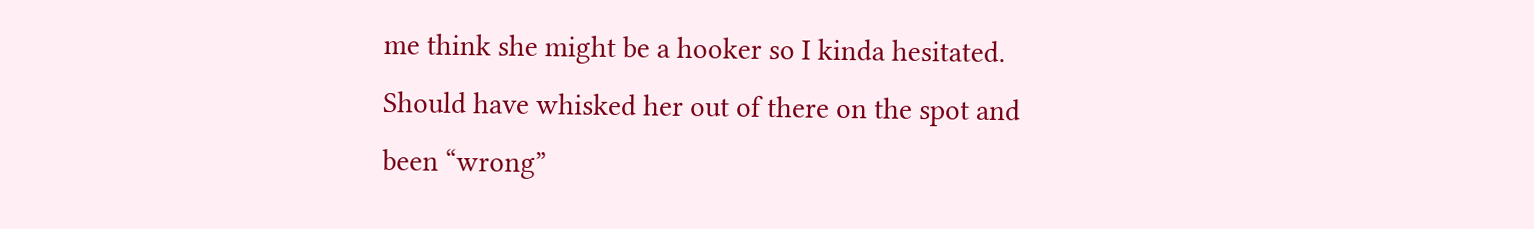me think she might be a hooker so I kinda hesitated. Should have whisked her out of there on the spot and been “wrong”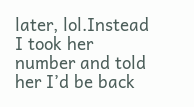later, lol.Instead I took her number and told her I’d be back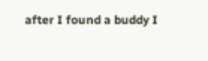after I found a buddy I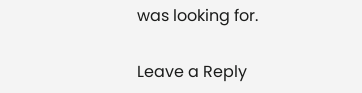was looking for.

Leave a Reply